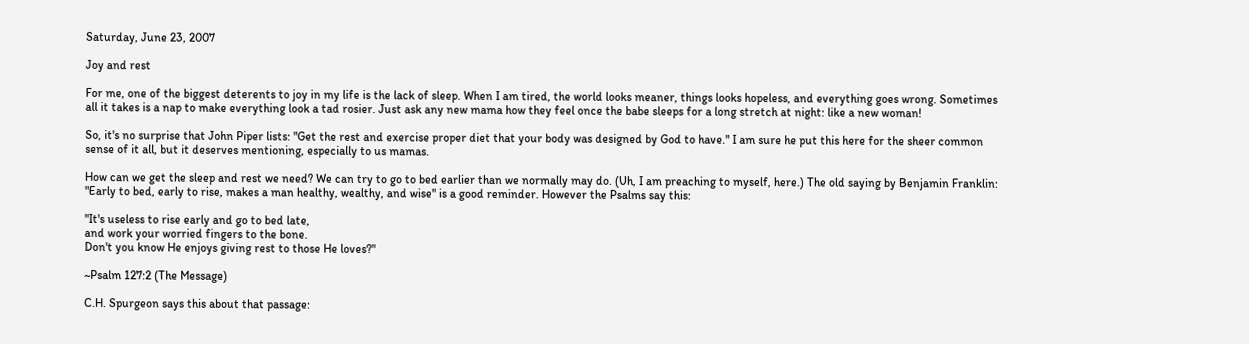Saturday, June 23, 2007

Joy and rest

For me, one of the biggest deterents to joy in my life is the lack of sleep. When I am tired, the world looks meaner, things looks hopeless, and everything goes wrong. Sometimes all it takes is a nap to make everything look a tad rosier. Just ask any new mama how they feel once the babe sleeps for a long stretch at night: like a new woman!

So, it's no surprise that John Piper lists: "Get the rest and exercise proper diet that your body was designed by God to have." I am sure he put this here for the sheer common sense of it all, but it deserves mentioning, especially to us mamas.

How can we get the sleep and rest we need? We can try to go to bed earlier than we normally may do. (Uh, I am preaching to myself, here.) The old saying by Benjamin Franklin: "Early to bed, early to rise, makes a man healthy, wealthy, and wise" is a good reminder. However the Psalms say this:

"It's useless to rise early and go to bed late,
and work your worried fingers to the bone.
Don't you know He enjoys giving rest to those He loves?"

~Psalm 127:2 (The Message)

C.H. Spurgeon says this about that passage: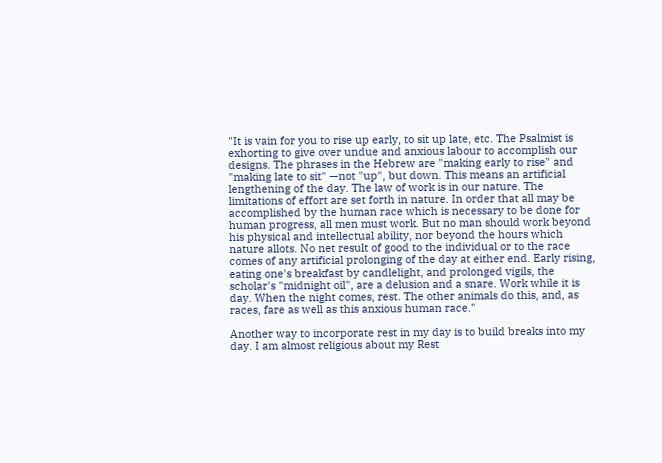"It is vain for you to rise up early, to sit up late, etc. The Psalmist is exhorting to give over undue and anxious labour to accomplish our designs. The phrases in the Hebrew are "making early to rise" and "making late to sit" —not "up", but down. This means an artificial lengthening of the day. The law of work is in our nature. The limitations of effort are set forth in nature. In order that all may be accomplished by the human race which is necessary to be done for human progress, all men must work. But no man should work beyond his physical and intellectual ability, nor beyond the hours which nature allots. No net result of good to the individual or to the race comes of any artificial prolonging of the day at either end. Early rising, eating one's breakfast by candlelight, and prolonged vigils, the scholar's "midnight oil", are a delusion and a snare. Work while it is day. When the night comes, rest. The other animals do this, and, as races, fare as well as this anxious human race."

Another way to incorporate rest in my day is to build breaks into my day. I am almost religious about my Rest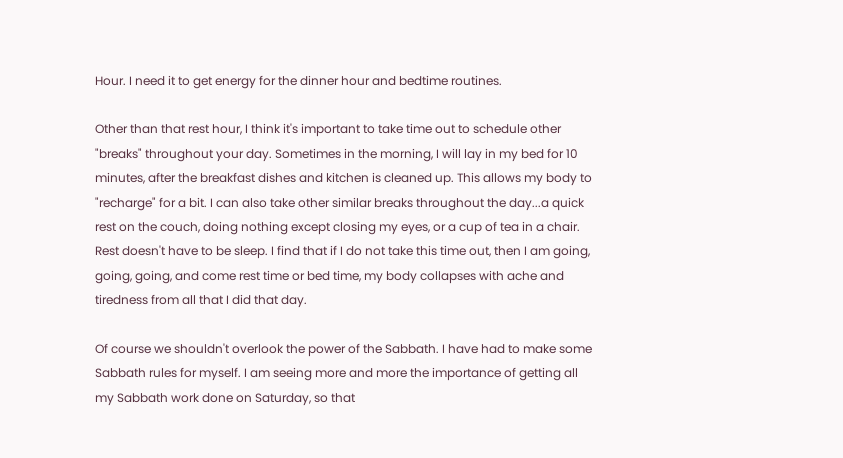Hour. I need it to get energy for the dinner hour and bedtime routines.

Other than that rest hour, I think it's important to take time out to schedule other "breaks" throughout your day. Sometimes in the morning, I will lay in my bed for 10 minutes, after the breakfast dishes and kitchen is cleaned up. This allows my body to "recharge" for a bit. I can also take other similar breaks throughout the day...a quick rest on the couch, doing nothing except closing my eyes, or a cup of tea in a chair. Rest doesn't have to be sleep. I find that if I do not take this time out, then I am going, going, going, and come rest time or bed time, my body collapses with ache and tiredness from all that I did that day.

Of course we shouldn't overlook the power of the Sabbath. I have had to make some Sabbath rules for myself. I am seeing more and more the importance of getting all my Sabbath work done on Saturday, so that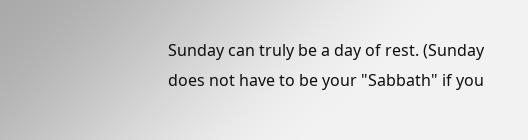Sunday can truly be a day of rest. (Sunday does not have to be your "Sabbath" if you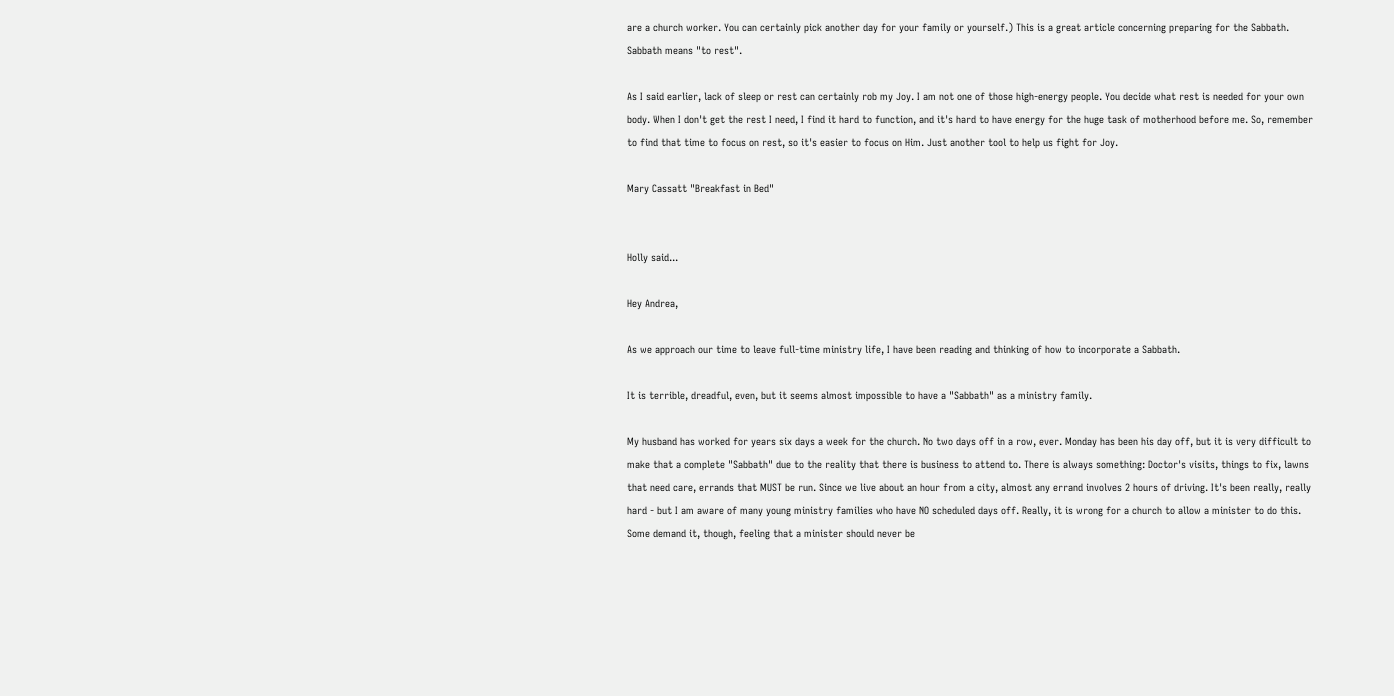are a church worker. You can certainly pick another day for your family or yourself.) This is a great article concerning preparing for the Sabbath. Sabbath means "to rest".

As I said earlier, lack of sleep or rest can certainly rob my Joy. I am not one of those high-energy people. You decide what rest is needed for your own body. When I don't get the rest I need, I find it hard to function, and it's hard to have energy for the huge task of motherhood before me. So, remember to find that time to focus on rest, so it's easier to focus on Him. Just another tool to help us fight for Joy.

Mary Cassatt "Breakfast in Bed"


Holly said...

Hey Andrea,

As we approach our time to leave full-time ministry life, I have been reading and thinking of how to incorporate a Sabbath.

It is terrible, dreadful, even, but it seems almost impossible to have a "Sabbath" as a ministry family.

My husband has worked for years six days a week for the church. No two days off in a row, ever. Monday has been his day off, but it is very difficult to make that a complete "Sabbath" due to the reality that there is business to attend to. There is always something: Doctor's visits, things to fix, lawns that need care, errands that MUST be run. Since we live about an hour from a city, almost any errand involves 2 hours of driving. It's been really, really hard - but I am aware of many young ministry families who have NO scheduled days off. Really, it is wrong for a church to allow a minister to do this. Some demand it, though, feeling that a minister should never be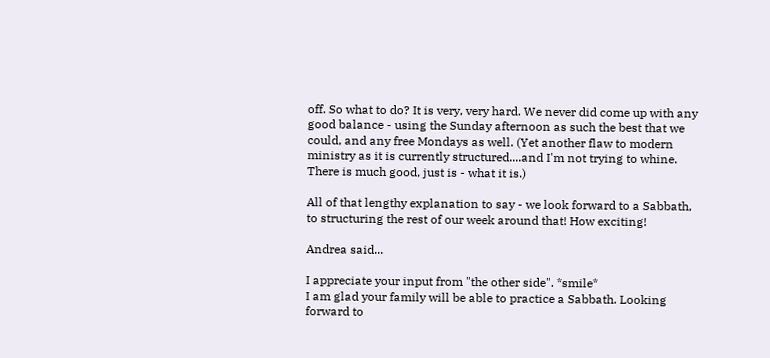off. So what to do? It is very, very hard. We never did come up with any good balance - using the Sunday afternoon as such the best that we could, and any free Mondays as well. (Yet another flaw to modern ministry as it is currently structured....and I'm not trying to whine. There is much good, just is - what it is.)

All of that lengthy explanation to say - we look forward to a Sabbath, to structuring the rest of our week around that! How exciting!

Andrea said...

I appreciate your input from "the other side". *smile*
I am glad your family will be able to practice a Sabbath. Looking forward to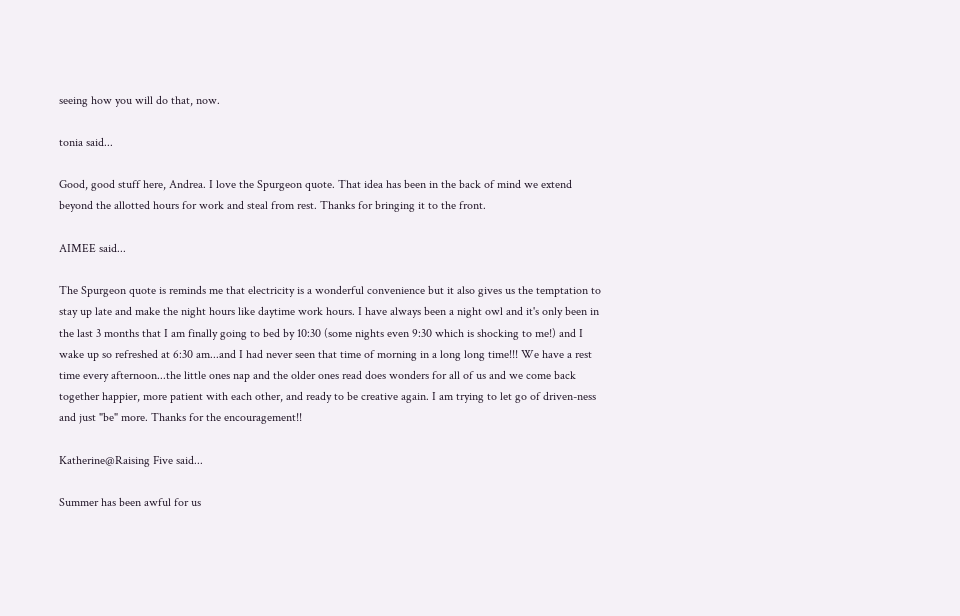seeing how you will do that, now.

tonia said...

Good, good stuff here, Andrea. I love the Spurgeon quote. That idea has been in the back of mind we extend beyond the allotted hours for work and steal from rest. Thanks for bringing it to the front.

AIMEE said...

The Spurgeon quote is reminds me that electricity is a wonderful convenience but it also gives us the temptation to stay up late and make the night hours like daytime work hours. I have always been a night owl and it's only been in the last 3 months that I am finally going to bed by 10:30 (some nights even 9:30 which is shocking to me!) and I wake up so refreshed at 6:30 am...and I had never seen that time of morning in a long long time!!! We have a rest time every afternoon...the little ones nap and the older ones read does wonders for all of us and we come back together happier, more patient with each other, and ready to be creative again. I am trying to let go of driven-ness and just "be" more. Thanks for the encouragement!!

Katherine@Raising Five said...

Summer has been awful for us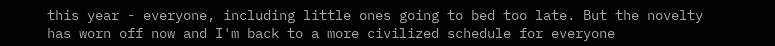this year - everyone, including little ones going to bed too late. But the novelty has worn off now and I'm back to a more civilized schedule for everyone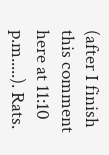(after I finish this comment here at 11:10 p.m.....). Rats.